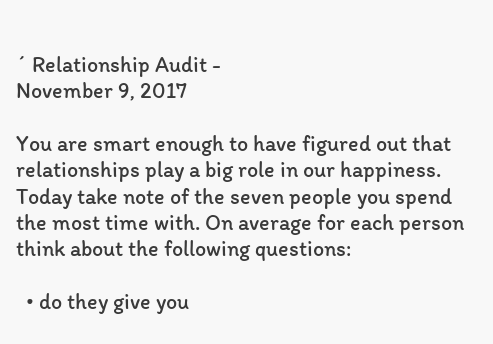´ Relationship Audit -
November 9, 2017

You are smart enough to have figured out that relationships play a big role in our happiness. Today take note of the seven people you spend the most time with. On average for each person think about the following questions:

  • do they give you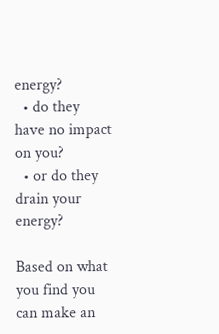energy?
  • do they have no impact on you?
  • or do they drain your energy?

Based on what you find you can make an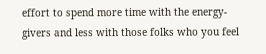effort to spend more time with the energy-givers and less with those folks who you feel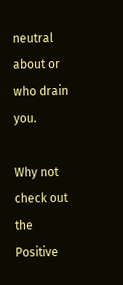neutral about or who drain you.

Why not check out the Positive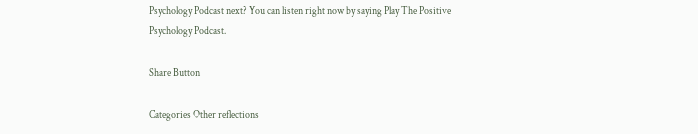Psychology Podcast next? You can listen right now by saying Play The Positive Psychology Podcast.

Share Button

Categories Other reflections